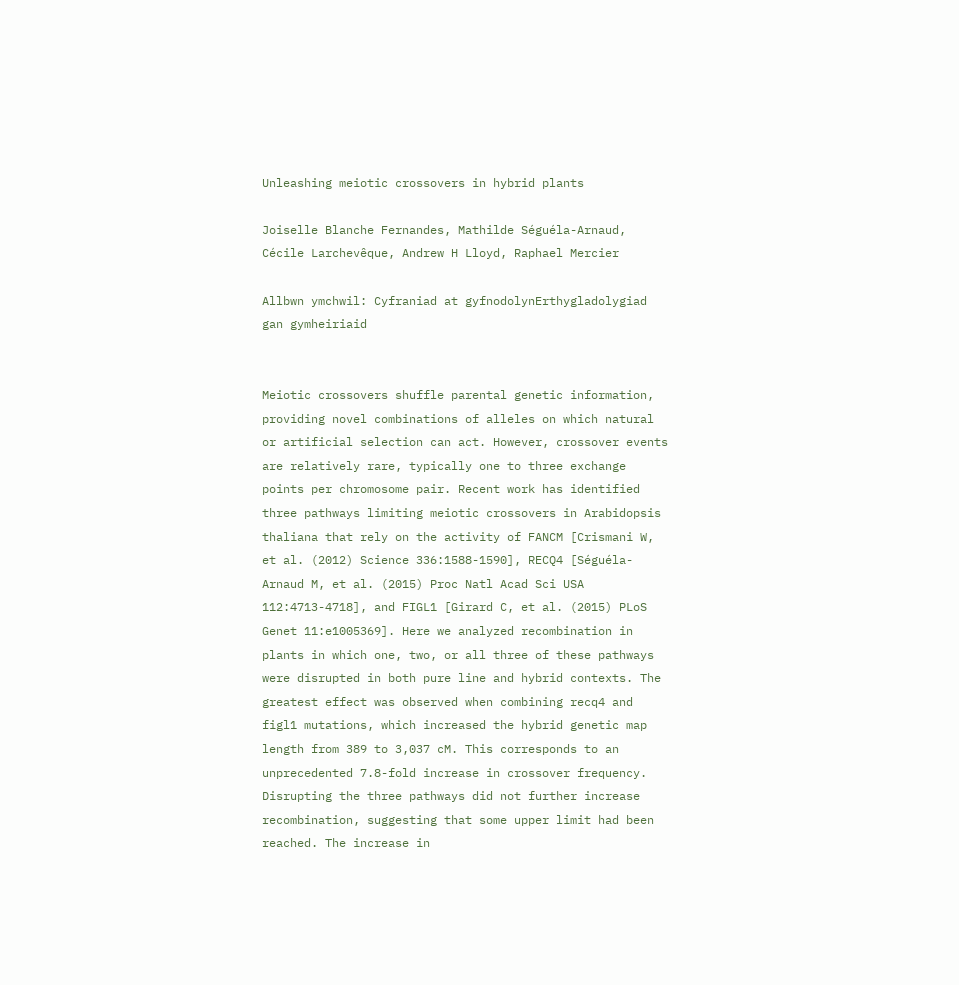Unleashing meiotic crossovers in hybrid plants

Joiselle Blanche Fernandes, Mathilde Séguéla-Arnaud, Cécile Larchevêque, Andrew H Lloyd, Raphael Mercier

Allbwn ymchwil: Cyfraniad at gyfnodolynErthygladolygiad gan gymheiriaid


Meiotic crossovers shuffle parental genetic information, providing novel combinations of alleles on which natural or artificial selection can act. However, crossover events are relatively rare, typically one to three exchange points per chromosome pair. Recent work has identified three pathways limiting meiotic crossovers in Arabidopsis thaliana that rely on the activity of FANCM [Crismani W, et al. (2012) Science 336:1588-1590], RECQ4 [Séguéla-Arnaud M, et al. (2015) Proc Natl Acad Sci USA 112:4713-4718], and FIGL1 [Girard C, et al. (2015) PLoS Genet 11:e1005369]. Here we analyzed recombination in plants in which one, two, or all three of these pathways were disrupted in both pure line and hybrid contexts. The greatest effect was observed when combining recq4 and figl1 mutations, which increased the hybrid genetic map length from 389 to 3,037 cM. This corresponds to an unprecedented 7.8-fold increase in crossover frequency. Disrupting the three pathways did not further increase recombination, suggesting that some upper limit had been reached. The increase in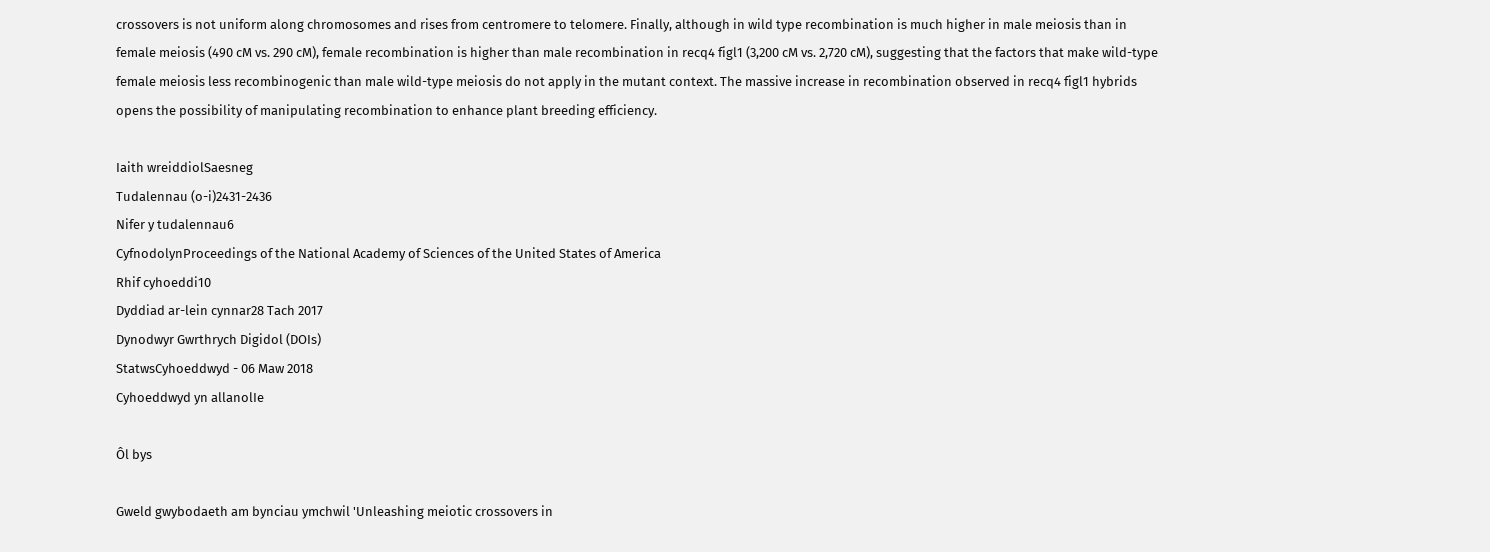crossovers is not uniform along chromosomes and rises from centromere to telomere. Finally, although in wild type recombination is much higher in male meiosis than in female meiosis (490 cM vs. 290 cM), female recombination is higher than male recombination in recq4 figl1 (3,200 cM vs. 2,720 cM), suggesting that the factors that make wild-type female meiosis less recombinogenic than male wild-type meiosis do not apply in the mutant context. The massive increase in recombination observed in recq4 figl1 hybrids opens the possibility of manipulating recombination to enhance plant breeding efficiency.

Iaith wreiddiolSaesneg
Tudalennau (o-i)2431-2436
Nifer y tudalennau6
CyfnodolynProceedings of the National Academy of Sciences of the United States of America
Rhif cyhoeddi10
Dyddiad ar-lein cynnar28 Tach 2017
Dynodwyr Gwrthrych Digidol (DOIs)
StatwsCyhoeddwyd - 06 Maw 2018
Cyhoeddwyd yn allanolIe

Ôl bys

Gweld gwybodaeth am bynciau ymchwil 'Unleashing meiotic crossovers in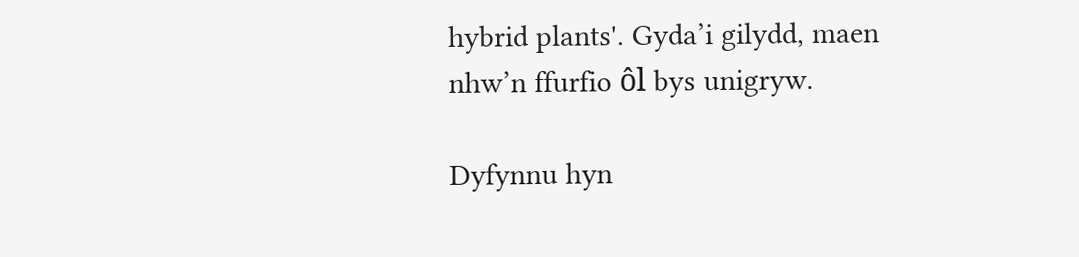hybrid plants'. Gyda’i gilydd, maen nhw’n ffurfio ôl bys unigryw.

Dyfynnu hyn